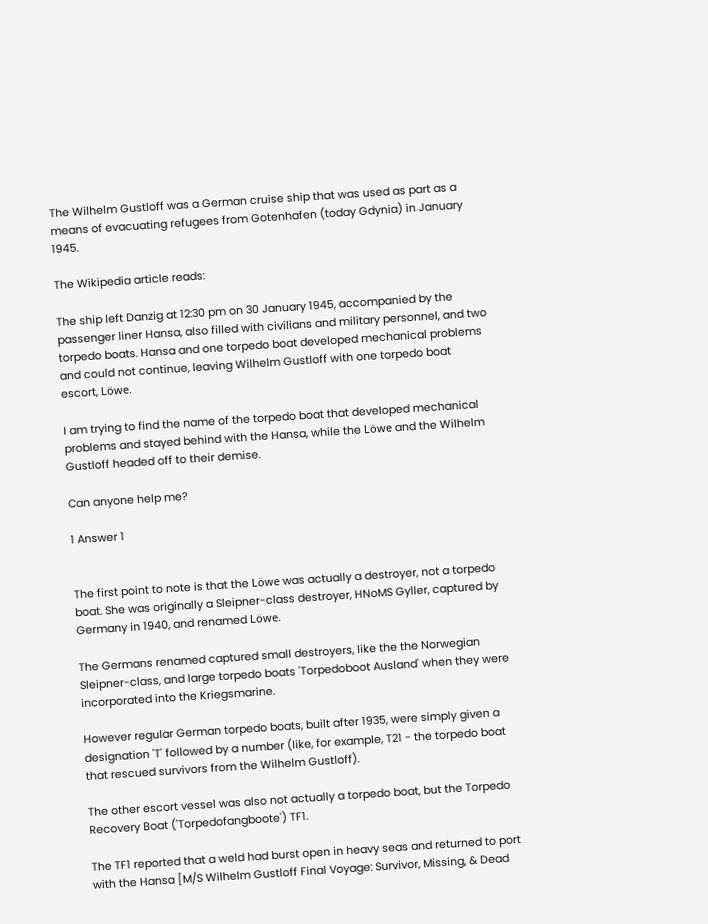The Wilhelm Gustloff was a German cruise ship that was used as part as a means of evacuating refugees from Gotenhafen (today Gdynia) in January 1945.

The Wikipedia article reads:

The ship left Danzig at 12:30 pm on 30 January 1945, accompanied by the passenger liner Hansa, also filled with civilians and military personnel, and two torpedo boats. Hansa and one torpedo boat developed mechanical problems and could not continue, leaving Wilhelm Gustloff with one torpedo boat escort, Löwe.

I am trying to find the name of the torpedo boat that developed mechanical problems and stayed behind with the Hansa, while the Löwe and the Wilhelm Gustloff headed off to their demise.

Can anyone help me?

1 Answer 1


The first point to note is that the Löwe was actually a destroyer, not a torpedo boat. She was originally a Sleipner-class destroyer, HNoMS Gyller, captured by Germany in 1940, and renamed Löwe.

The Germans renamed captured small destroyers, like the the Norwegian Sleipner-class, and large torpedo boats 'Torpedoboot Ausland' when they were incorporated into the Kriegsmarine.

However regular German torpedo boats, built after 1935, were simply given a designation 'T' followed by a number (like, for example, T21 - the torpedo boat that rescued survivors from the Wilhelm Gustloff).

The other escort vessel was also not actually a torpedo boat, but the Torpedo Recovery Boat ('Torpedofangboote') TF1.

The TF1 reported that a weld had burst open in heavy seas and returned to port with the Hansa [M/S Wilhelm Gustloff Final Voyage: Survivor, Missing, & Dead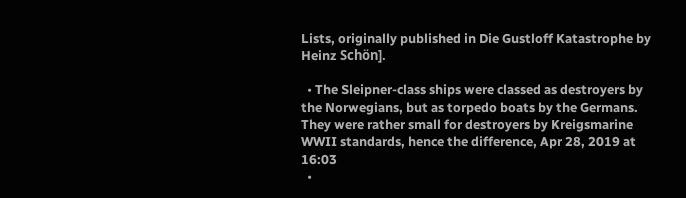Lists, originally published in Die Gustloff Katastrophe by Heinz Schön].

  • The Sleipner-class ships were classed as destroyers by the Norwegians, but as torpedo boats by the Germans. They were rather small for destroyers by Kreigsmarine WWII standards, hence the difference, Apr 28, 2019 at 16:03
  •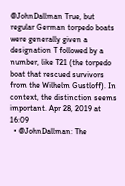@JohnDallman True, but regular German torpedo boats were generally given a designation T followed by a number, like T21 (the torpedo boat that rescued survivors from the Wilhelm Gustloff). In context, the distinction seems important. Apr 28, 2019 at 16:09
  • @JohnDallman: The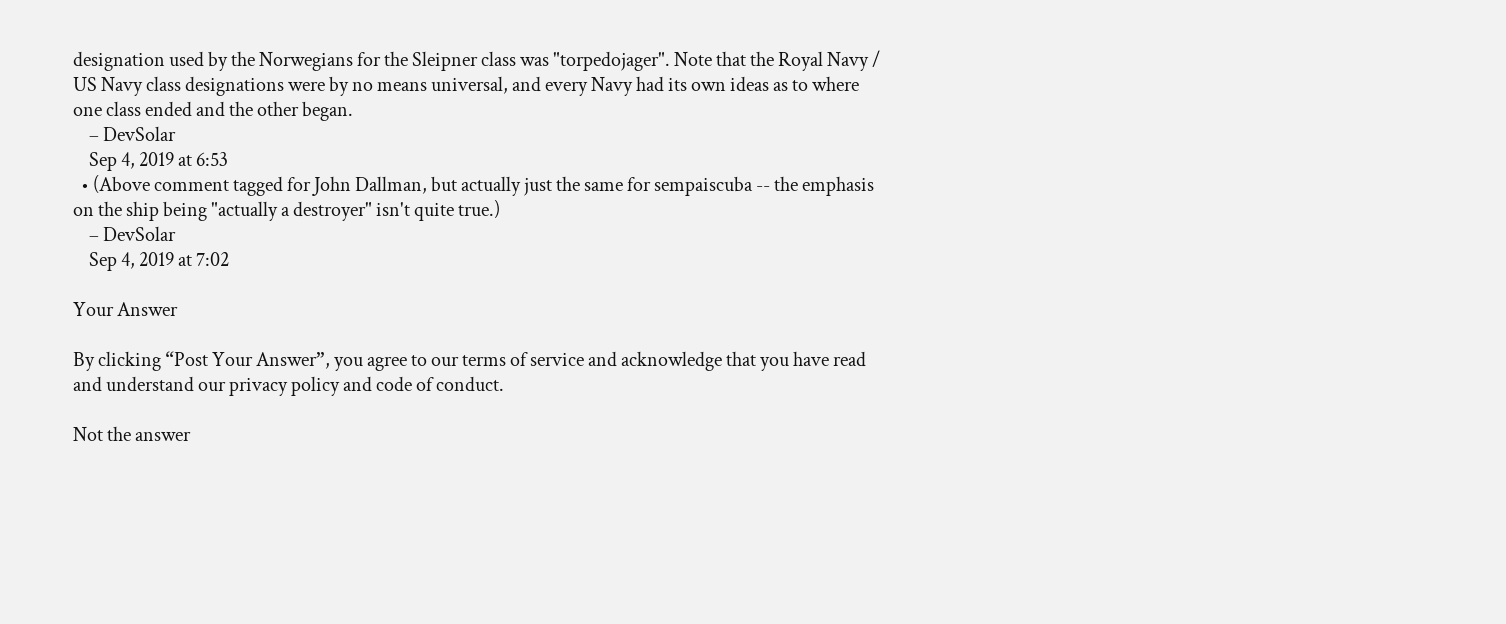designation used by the Norwegians for the Sleipner class was "torpedojager". Note that the Royal Navy / US Navy class designations were by no means universal, and every Navy had its own ideas as to where one class ended and the other began.
    – DevSolar
    Sep 4, 2019 at 6:53
  • (Above comment tagged for John Dallman, but actually just the same for sempaiscuba -- the emphasis on the ship being "actually a destroyer" isn't quite true.)
    – DevSolar
    Sep 4, 2019 at 7:02

Your Answer

By clicking “Post Your Answer”, you agree to our terms of service and acknowledge that you have read and understand our privacy policy and code of conduct.

Not the answer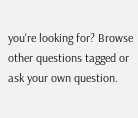you're looking for? Browse other questions tagged or ask your own question.